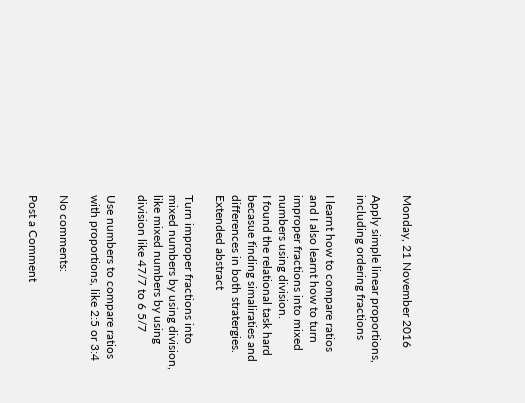Monday, 21 November 2016

Apply simple linear proportions, including ordering fractions

I learnt how to compare ratios and I also learnt how to turn improper fractions into mixed numbers using division.
I found the relational task hard becasue finding simaliraties and differences in both stratergies.
Extended abstract

Turn improper fractions into mixed numbers by using division, like mixed numbers by using division like 47/7 to 6 5/7

Use numbers to compare ratios with proportions, like 2:5 or 3:4

No comments:

Post a Comment